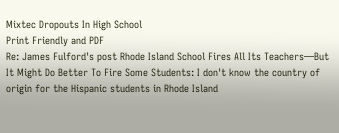Mixtec Dropouts In High School
Print Friendly and PDF
Re: James Fulford's post Rhode Island School Fires All Its Teachers—But It Might Do Better To Fire Some Students: I don't know the country of origin for the Hispanic students in Rhode Island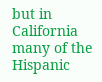but in California many of the Hispanic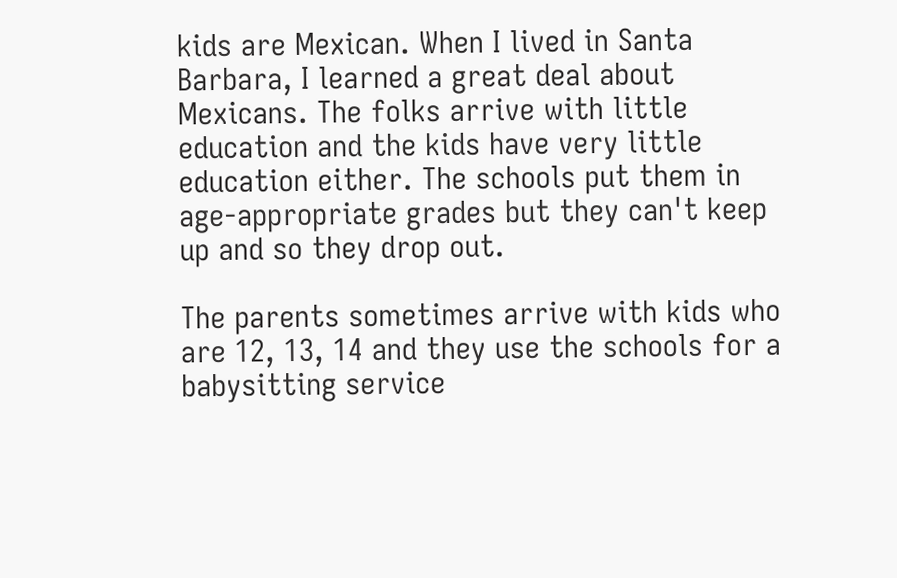kids are Mexican. When I lived in Santa Barbara, I learned a great deal about Mexicans. The folks arrive with little education and the kids have very little education either. The schools put them in age-appropriate grades but they can't keep up and so they drop out.

The parents sometimes arrive with kids who are 12, 13, 14 and they use the schools for a babysitting service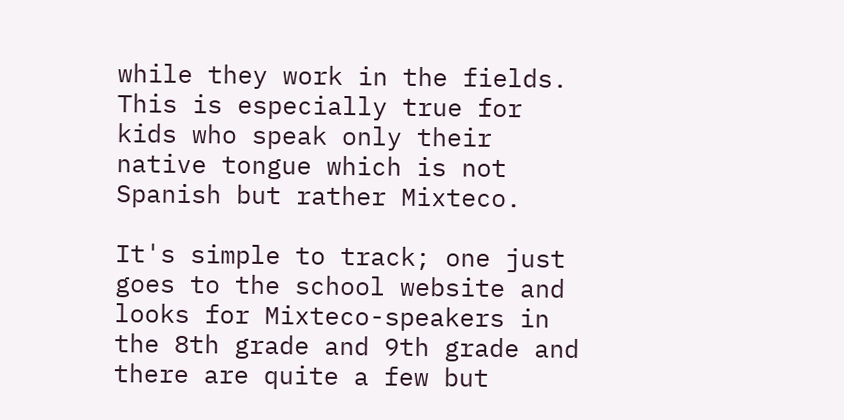while they work in the fields. This is especially true for kids who speak only their native tongue which is not Spanish but rather Mixteco.

It's simple to track; one just goes to the school website and looks for Mixteco-speakers in the 8th grade and 9th grade and there are quite a few but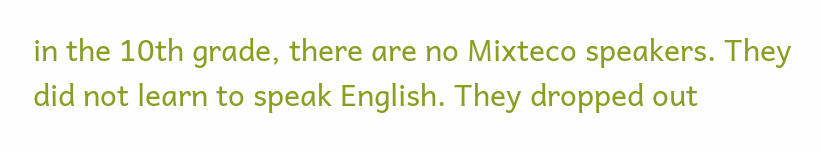in the 10th grade, there are no Mixteco speakers. They did not learn to speak English. They dropped out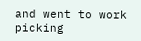and went to work picking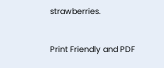strawberries.

Print Friendly and PDF